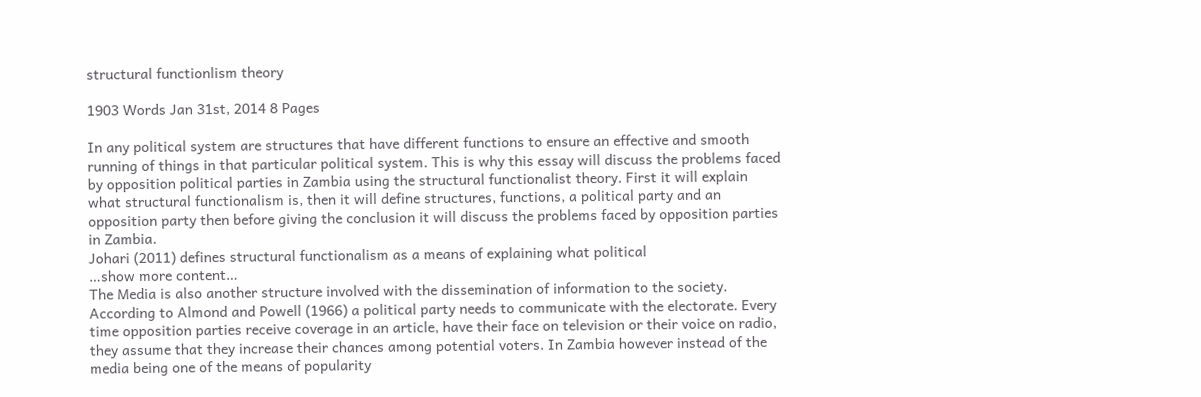structural functionlism theory

1903 Words Jan 31st, 2014 8 Pages

In any political system are structures that have different functions to ensure an effective and smooth running of things in that particular political system. This is why this essay will discuss the problems faced by opposition political parties in Zambia using the structural functionalist theory. First it will explain what structural functionalism is, then it will define structures, functions, a political party and an opposition party then before giving the conclusion it will discuss the problems faced by opposition parties in Zambia.
Johari (2011) defines structural functionalism as a means of explaining what political
…show more content…
The Media is also another structure involved with the dissemination of information to the society. According to Almond and Powell (1966) a political party needs to communicate with the electorate. Every time opposition parties receive coverage in an article, have their face on television or their voice on radio, they assume that they increase their chances among potential voters. In Zambia however instead of the media being one of the means of popularity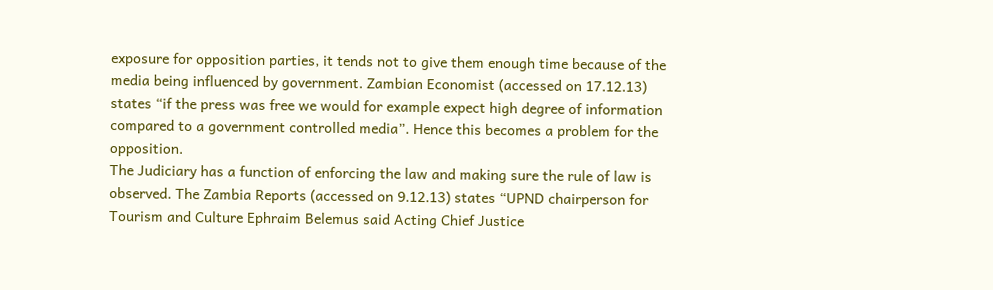exposure for opposition parties, it tends not to give them enough time because of the media being influenced by government. Zambian Economist (accessed on 17.12.13) states “if the press was free we would for example expect high degree of information compared to a government controlled media”. Hence this becomes a problem for the opposition.
The Judiciary has a function of enforcing the law and making sure the rule of law is observed. The Zambia Reports (accessed on 9.12.13) states “UPND chairperson for Tourism and Culture Ephraim Belemus said Acting Chief Justice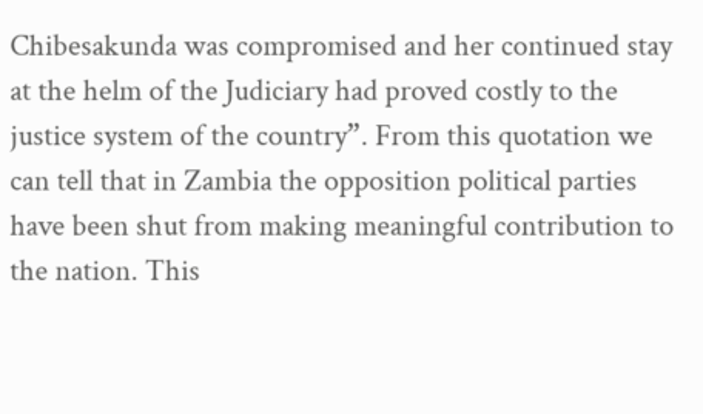Chibesakunda was compromised and her continued stay at the helm of the Judiciary had proved costly to the justice system of the country”. From this quotation we can tell that in Zambia the opposition political parties have been shut from making meaningful contribution to the nation. This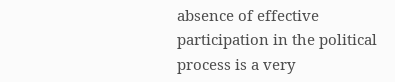absence of effective participation in the political process is a very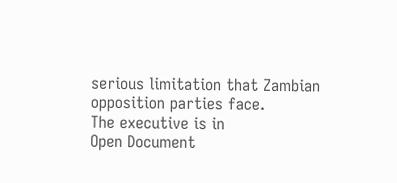serious limitation that Zambian opposition parties face.
The executive is in
Open Document